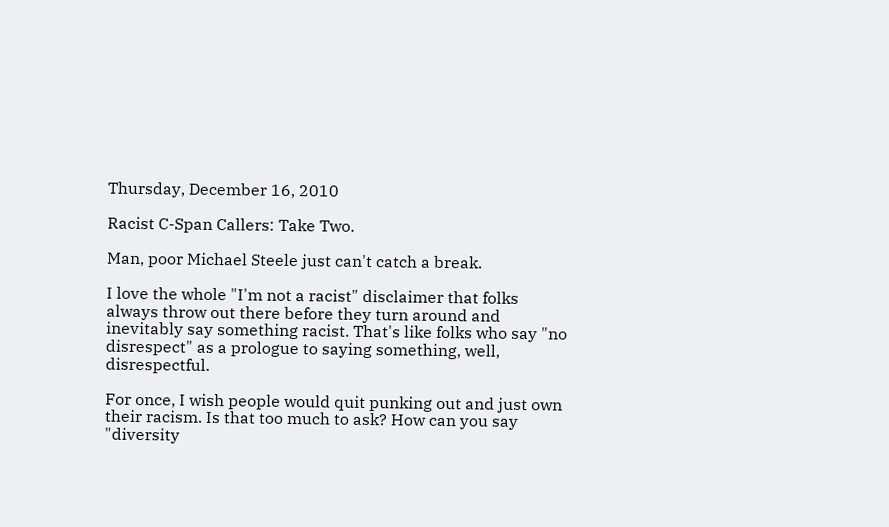Thursday, December 16, 2010

Racist C-Span Callers: Take Two.

Man, poor Michael Steele just can't catch a break.

I love the whole "I'm not a racist" disclaimer that folks always throw out there before they turn around and inevitably say something racist. That's like folks who say "no disrespect" as a prologue to saying something, well, disrespectful.

For once, I wish people would quit punking out and just own their racism. Is that too much to ask? How can you say "diversity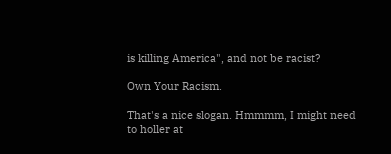is killing America", and not be racist?

Own Your Racism.

That's a nice slogan. Hmmmm, I might need to holler at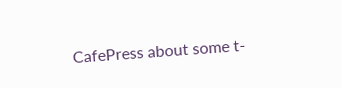CafePress about some t-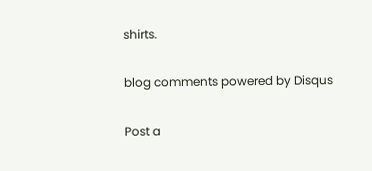shirts.

blog comments powered by Disqus

Post a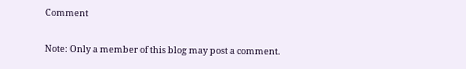Comment

Note: Only a member of this blog may post a comment.